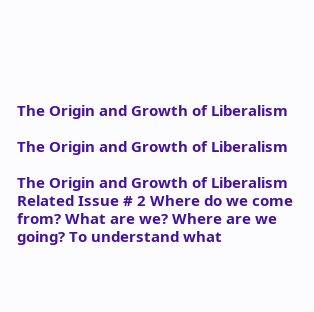The Origin and Growth of Liberalism

The Origin and Growth of Liberalism

The Origin and Growth of Liberalism Related Issue # 2 Where do we come from? What are we? Where are we going? To understand what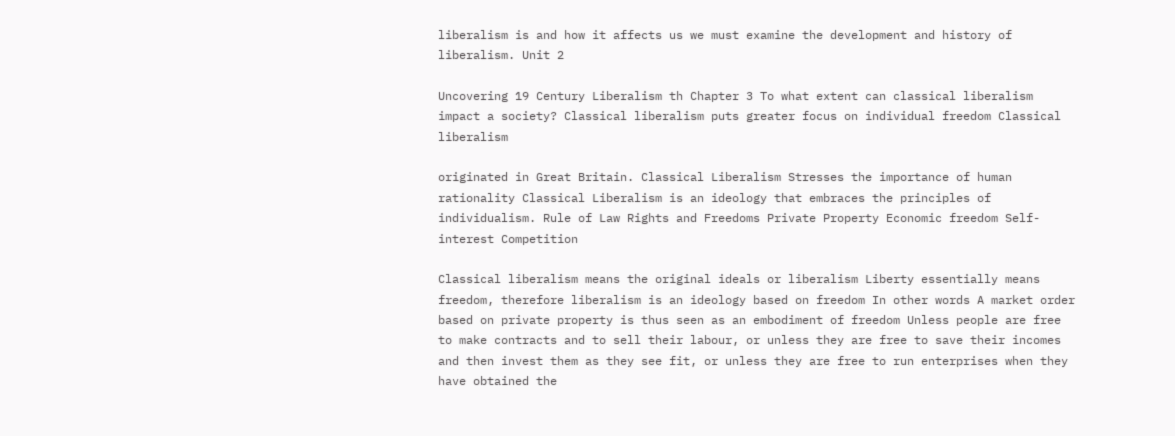liberalism is and how it affects us we must examine the development and history of liberalism. Unit 2

Uncovering 19 Century Liberalism th Chapter 3 To what extent can classical liberalism impact a society? Classical liberalism puts greater focus on individual freedom Classical liberalism

originated in Great Britain. Classical Liberalism Stresses the importance of human rationality Classical Liberalism is an ideology that embraces the principles of individualism. Rule of Law Rights and Freedoms Private Property Economic freedom Self-interest Competition

Classical liberalism means the original ideals or liberalism Liberty essentially means freedom, therefore liberalism is an ideology based on freedom In other words A market order based on private property is thus seen as an embodiment of freedom Unless people are free to make contracts and to sell their labour, or unless they are free to save their incomes and then invest them as they see fit, or unless they are free to run enterprises when they have obtained the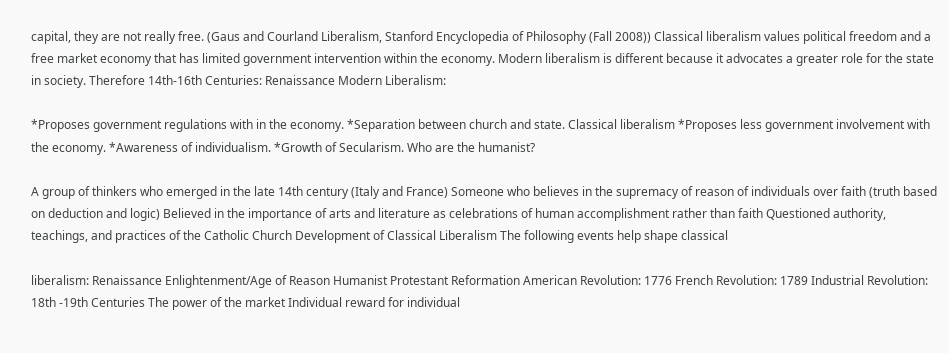capital, they are not really free. (Gaus and Courland Liberalism, Stanford Encyclopedia of Philosophy (Fall 2008)) Classical liberalism values political freedom and a free market economy that has limited government intervention within the economy. Modern liberalism is different because it advocates a greater role for the state in society. Therefore 14th-16th Centuries: Renaissance Modern Liberalism:

*Proposes government regulations with in the economy. *Separation between church and state. Classical liberalism *Proposes less government involvement with the economy. *Awareness of individualism. *Growth of Secularism. Who are the humanist?

A group of thinkers who emerged in the late 14th century (Italy and France) Someone who believes in the supremacy of reason of individuals over faith (truth based on deduction and logic) Believed in the importance of arts and literature as celebrations of human accomplishment rather than faith Questioned authority, teachings, and practices of the Catholic Church Development of Classical Liberalism The following events help shape classical

liberalism: Renaissance Enlightenment/Age of Reason Humanist Protestant Reformation American Revolution: 1776 French Revolution: 1789 Industrial Revolution: 18th -19th Centuries The power of the market Individual reward for individual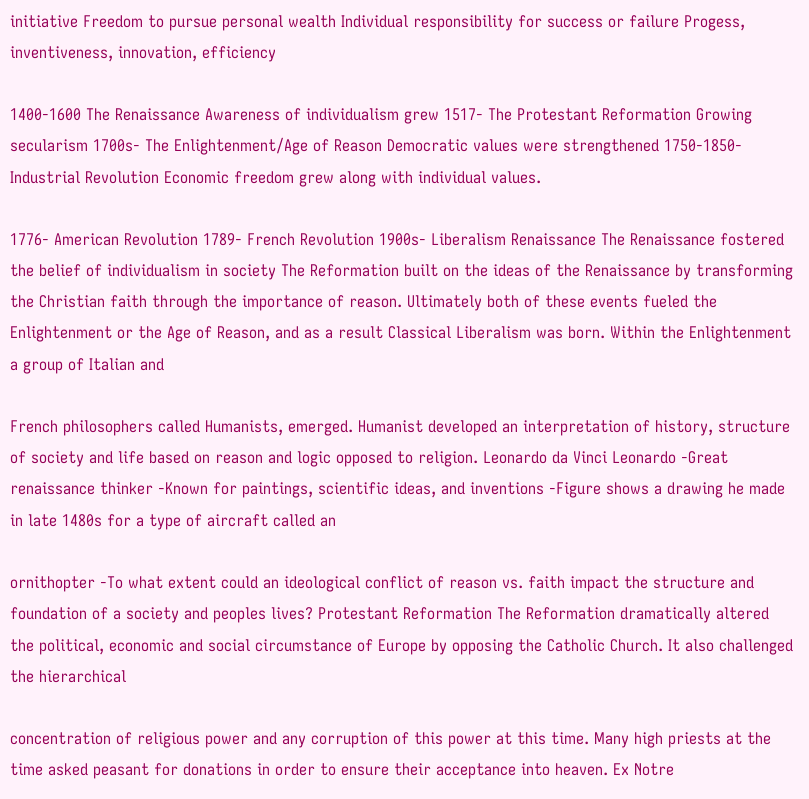initiative Freedom to pursue personal wealth Individual responsibility for success or failure Progess, inventiveness, innovation, efficiency

1400-1600 The Renaissance Awareness of individualism grew 1517- The Protestant Reformation Growing secularism 1700s- The Enlightenment/Age of Reason Democratic values were strengthened 1750-1850- Industrial Revolution Economic freedom grew along with individual values.

1776- American Revolution 1789- French Revolution 1900s- Liberalism Renaissance The Renaissance fostered the belief of individualism in society The Reformation built on the ideas of the Renaissance by transforming the Christian faith through the importance of reason. Ultimately both of these events fueled the Enlightenment or the Age of Reason, and as a result Classical Liberalism was born. Within the Enlightenment a group of Italian and

French philosophers called Humanists, emerged. Humanist developed an interpretation of history, structure of society and life based on reason and logic opposed to religion. Leonardo da Vinci Leonardo -Great renaissance thinker -Known for paintings, scientific ideas, and inventions -Figure shows a drawing he made in late 1480s for a type of aircraft called an

ornithopter -To what extent could an ideological conflict of reason vs. faith impact the structure and foundation of a society and peoples lives? Protestant Reformation The Reformation dramatically altered the political, economic and social circumstance of Europe by opposing the Catholic Church. It also challenged the hierarchical

concentration of religious power and any corruption of this power at this time. Many high priests at the time asked peasant for donations in order to ensure their acceptance into heaven. Ex Notre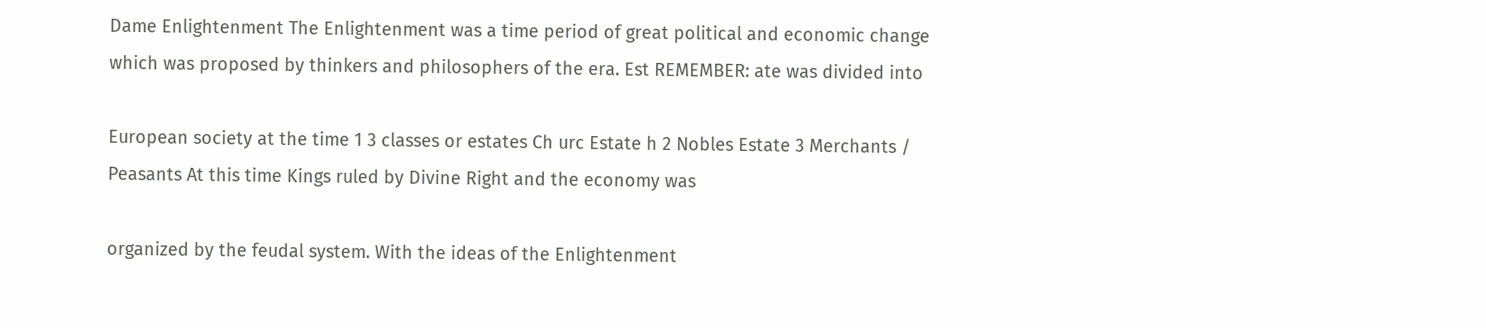Dame Enlightenment The Enlightenment was a time period of great political and economic change which was proposed by thinkers and philosophers of the era. Est REMEMBER: ate was divided into

European society at the time 1 3 classes or estates Ch urc Estate h 2 Nobles Estate 3 Merchants / Peasants At this time Kings ruled by Divine Right and the economy was

organized by the feudal system. With the ideas of the Enlightenment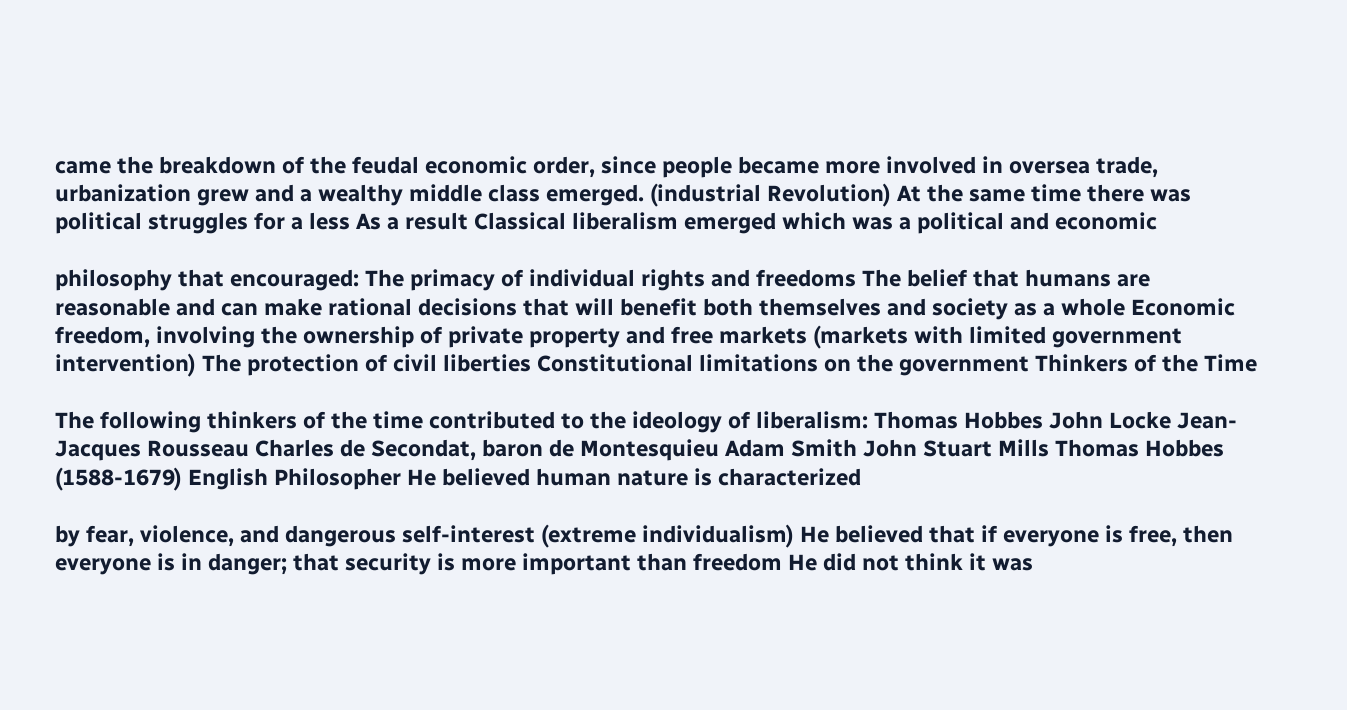came the breakdown of the feudal economic order, since people became more involved in oversea trade, urbanization grew and a wealthy middle class emerged. (industrial Revolution) At the same time there was political struggles for a less As a result Classical liberalism emerged which was a political and economic

philosophy that encouraged: The primacy of individual rights and freedoms The belief that humans are reasonable and can make rational decisions that will benefit both themselves and society as a whole Economic freedom, involving the ownership of private property and free markets (markets with limited government intervention) The protection of civil liberties Constitutional limitations on the government Thinkers of the Time

The following thinkers of the time contributed to the ideology of liberalism: Thomas Hobbes John Locke Jean-Jacques Rousseau Charles de Secondat, baron de Montesquieu Adam Smith John Stuart Mills Thomas Hobbes (1588-1679) English Philosopher He believed human nature is characterized

by fear, violence, and dangerous self-interest (extreme individualism) He believed that if everyone is free, then everyone is in danger; that security is more important than freedom He did not think it was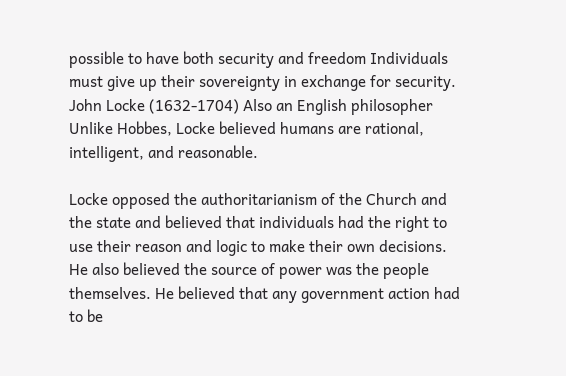possible to have both security and freedom Individuals must give up their sovereignty in exchange for security. John Locke (1632-1704) Also an English philosopher Unlike Hobbes, Locke believed humans are rational, intelligent, and reasonable.

Locke opposed the authoritarianism of the Church and the state and believed that individuals had the right to use their reason and logic to make their own decisions. He also believed the source of power was the people themselves. He believed that any government action had to be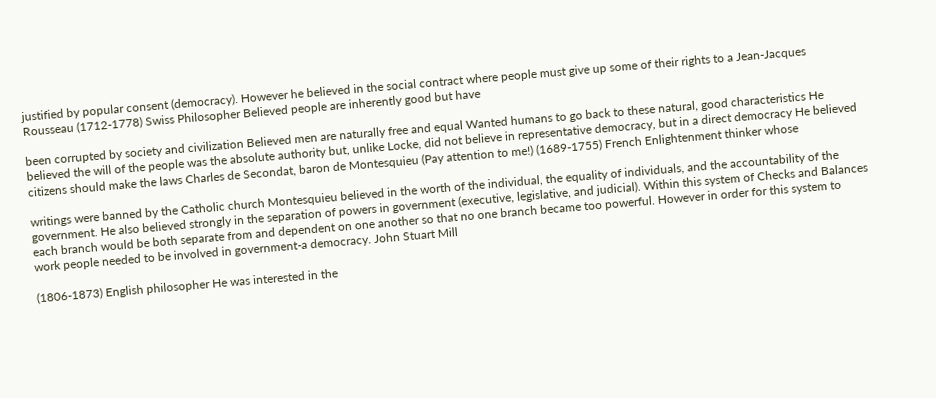justified by popular consent (democracy). However he believed in the social contract where people must give up some of their rights to a Jean-Jacques Rousseau (1712-1778) Swiss Philosopher Believed people are inherently good but have

been corrupted by society and civilization Believed men are naturally free and equal Wanted humans to go back to these natural, good characteristics He believed the will of the people was the absolute authority but, unlike Locke, did not believe in representative democracy, but in a direct democracy He believed citizens should make the laws Charles de Secondat, baron de Montesquieu (Pay attention to me!) (1689-1755) French Enlightenment thinker whose

writings were banned by the Catholic church Montesquieu believed in the worth of the individual, the equality of individuals, and the accountability of the government. He also believed strongly in the separation of powers in government (executive, legislative, and judicial). Within this system of Checks and Balances each branch would be both separate from and dependent on one another so that no one branch became too powerful. However in order for this system to work people needed to be involved in government-a democracy. John Stuart Mill

(1806-1873) English philosopher He was interested in the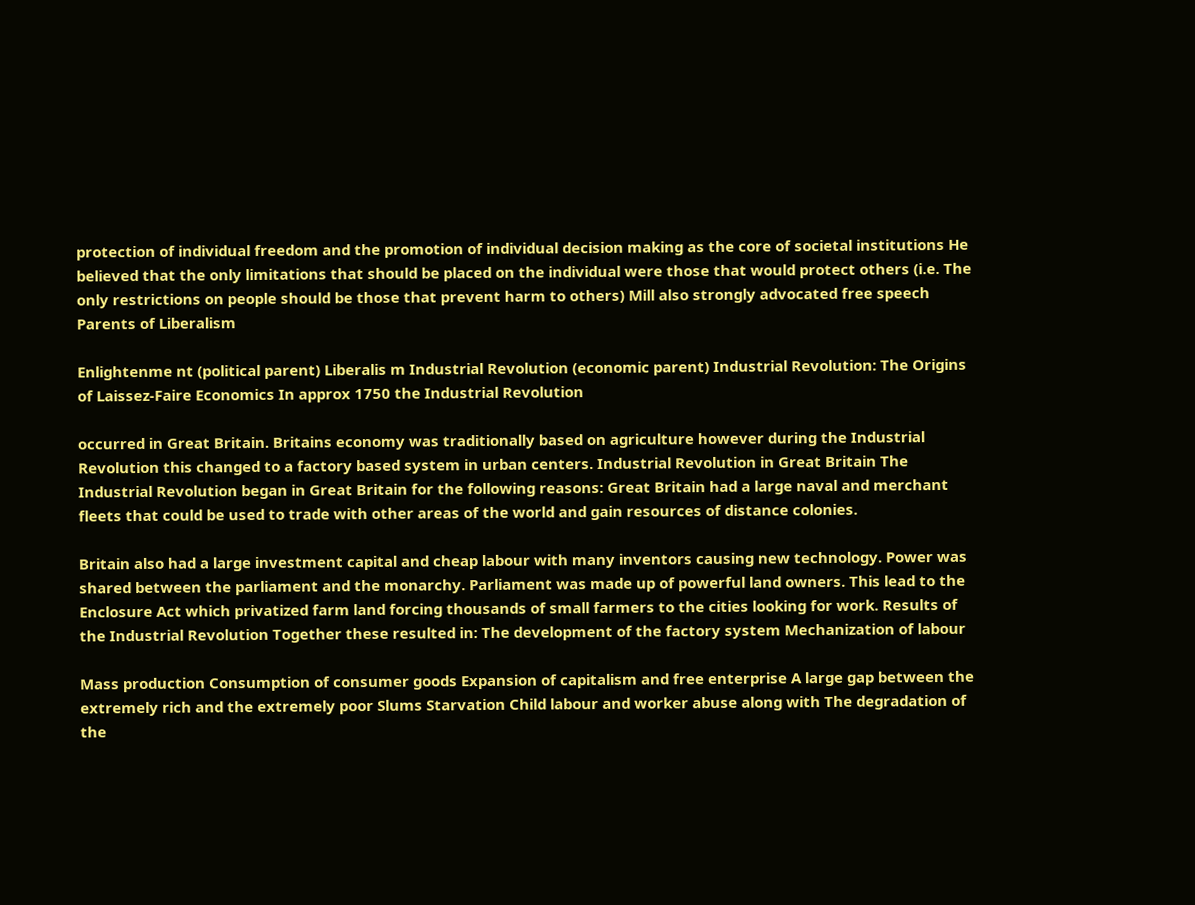protection of individual freedom and the promotion of individual decision making as the core of societal institutions He believed that the only limitations that should be placed on the individual were those that would protect others (i.e. The only restrictions on people should be those that prevent harm to others) Mill also strongly advocated free speech Parents of Liberalism

Enlightenme nt (political parent) Liberalis m Industrial Revolution (economic parent) Industrial Revolution: The Origins of Laissez-Faire Economics In approx 1750 the Industrial Revolution

occurred in Great Britain. Britains economy was traditionally based on agriculture however during the Industrial Revolution this changed to a factory based system in urban centers. Industrial Revolution in Great Britain The Industrial Revolution began in Great Britain for the following reasons: Great Britain had a large naval and merchant fleets that could be used to trade with other areas of the world and gain resources of distance colonies.

Britain also had a large investment capital and cheap labour with many inventors causing new technology. Power was shared between the parliament and the monarchy. Parliament was made up of powerful land owners. This lead to the Enclosure Act which privatized farm land forcing thousands of small farmers to the cities looking for work. Results of the Industrial Revolution Together these resulted in: The development of the factory system Mechanization of labour

Mass production Consumption of consumer goods Expansion of capitalism and free enterprise A large gap between the extremely rich and the extremely poor Slums Starvation Child labour and worker abuse along with The degradation of the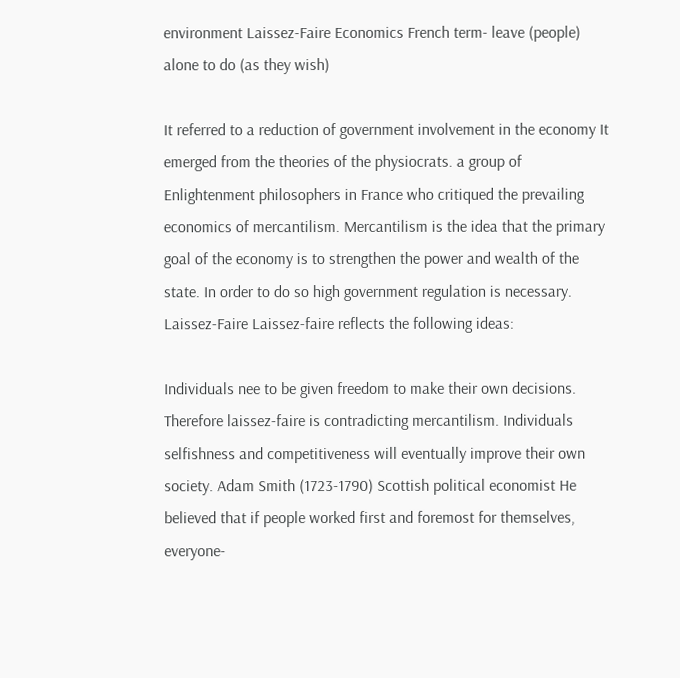environment Laissez-Faire Economics French term- leave (people) alone to do (as they wish)

It referred to a reduction of government involvement in the economy It emerged from the theories of the physiocrats. a group of Enlightenment philosophers in France who critiqued the prevailing economics of mercantilism. Mercantilism is the idea that the primary goal of the economy is to strengthen the power and wealth of the state. In order to do so high government regulation is necessary. Laissez-Faire Laissez-faire reflects the following ideas:

Individuals nee to be given freedom to make their own decisions. Therefore laissez-faire is contradicting mercantilism. Individuals selfishness and competitiveness will eventually improve their own society. Adam Smith (1723-1790) Scottish political economist He believed that if people worked first and foremost for themselves, everyone-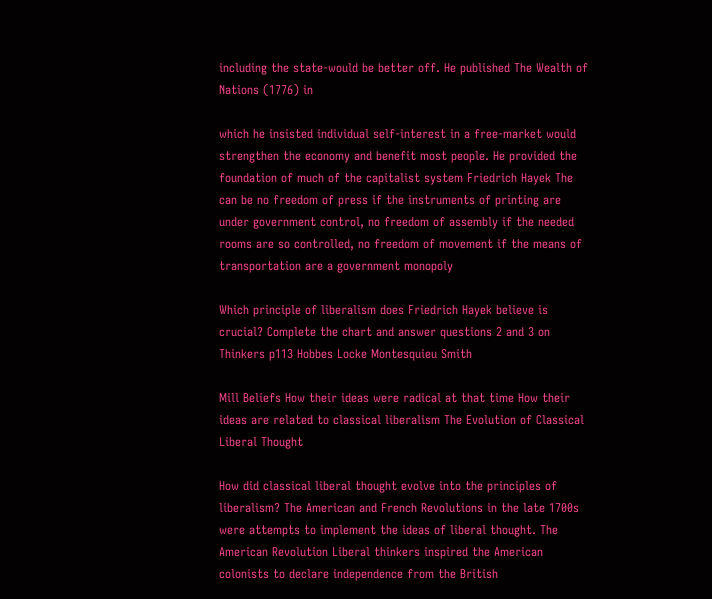including the state-would be better off. He published The Wealth of Nations (1776) in

which he insisted individual self-interest in a free-market would strengthen the economy and benefit most people. He provided the foundation of much of the capitalist system Friedrich Hayek The can be no freedom of press if the instruments of printing are under government control, no freedom of assembly if the needed rooms are so controlled, no freedom of movement if the means of transportation are a government monopoly

Which principle of liberalism does Friedrich Hayek believe is crucial? Complete the chart and answer questions 2 and 3 on Thinkers p113 Hobbes Locke Montesquieu Smith

Mill Beliefs How their ideas were radical at that time How their ideas are related to classical liberalism The Evolution of Classical Liberal Thought

How did classical liberal thought evolve into the principles of liberalism? The American and French Revolutions in the late 1700s were attempts to implement the ideas of liberal thought. The American Revolution Liberal thinkers inspired the American colonists to declare independence from the British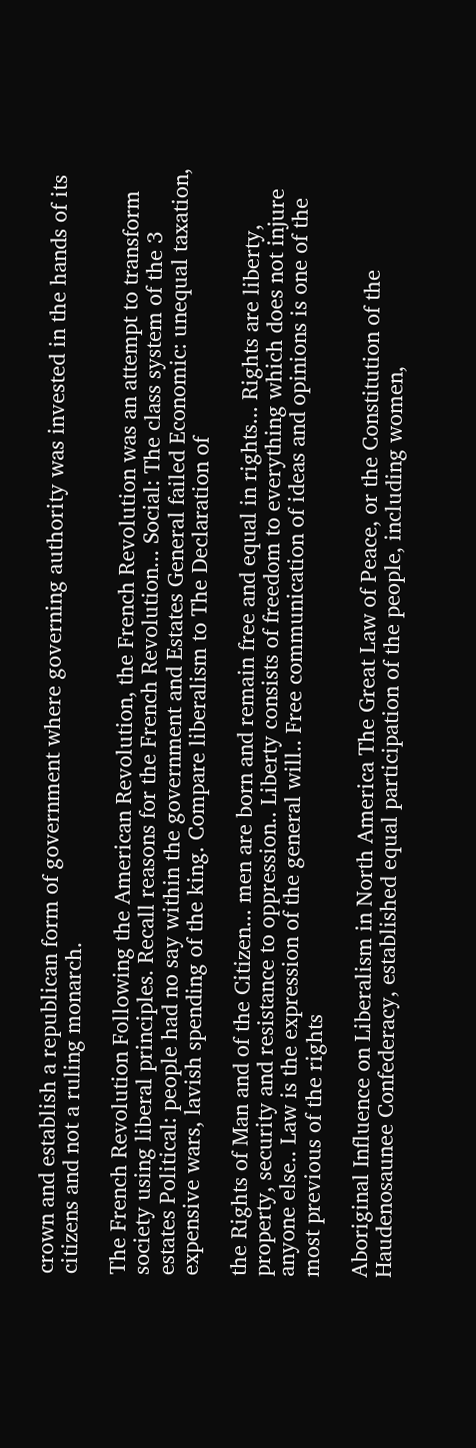crown and establish a republican form of government where governing authority was invested in the hands of its citizens and not a ruling monarch.

The French Revolution Following the American Revolution, the French Revolution was an attempt to transform society using liberal principles. Recall reasons for the French Revolution... Social: The class system of the 3 estates Political: people had no say within the government and Estates General failed Economic: unequal taxation, expensive wars, lavish spending of the king. Compare liberalism to The Declaration of

the Rights of Man and of the Citizen... men are born and remain free and equal in rights... Rights are liberty, property, security and resistance to oppression.. Liberty consists of freedom to everything which does not injure anyone else.. Law is the expression of the general will.. Free communication of ideas and opinions is one of the most previous of the rights

Aboriginal Influence on Liberalism in North America The Great Law of Peace, or the Constitution of the Haudenosaunee Confederacy, established equal participation of the people, including women,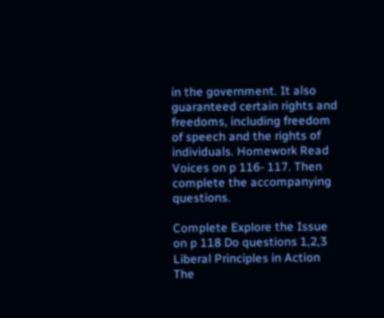in the government. It also guaranteed certain rights and freedoms, including freedom of speech and the rights of individuals. Homework Read Voices on p 116- 117. Then complete the accompanying questions.

Complete Explore the Issue on p 118 Do questions 1,2,3 Liberal Principles in Action The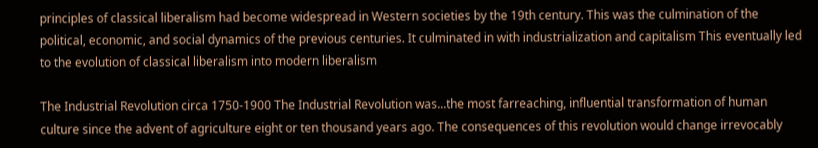principles of classical liberalism had become widespread in Western societies by the 19th century. This was the culmination of the political, economic, and social dynamics of the previous centuries. It culminated in with industrialization and capitalism This eventually led to the evolution of classical liberalism into modern liberalism

The Industrial Revolution circa 1750-1900 The Industrial Revolution was...the most farreaching, influential transformation of human culture since the advent of agriculture eight or ten thousand years ago. The consequences of this revolution would change irrevocably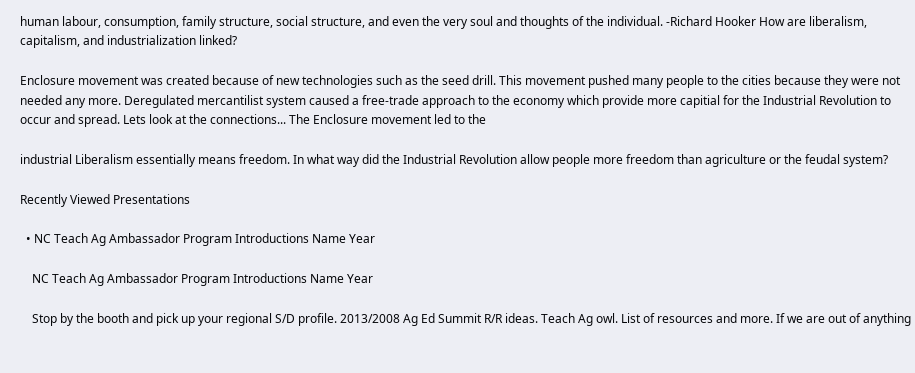human labour, consumption, family structure, social structure, and even the very soul and thoughts of the individual. -Richard Hooker How are liberalism, capitalism, and industrialization linked?

Enclosure movement was created because of new technologies such as the seed drill. This movement pushed many people to the cities because they were not needed any more. Deregulated mercantilist system caused a free-trade approach to the economy which provide more capitial for the Industrial Revolution to occur and spread. Lets look at the connections... The Enclosure movement led to the

industrial Liberalism essentially means freedom. In what way did the Industrial Revolution allow people more freedom than agriculture or the feudal system?

Recently Viewed Presentations

  • NC Teach Ag Ambassador Program Introductions Name Year

    NC Teach Ag Ambassador Program Introductions Name Year

    Stop by the booth and pick up your regional S/D profile. 2013/2008 Ag Ed Summit R/R ideas. Teach Ag owl. List of resources and more. If we are out of anything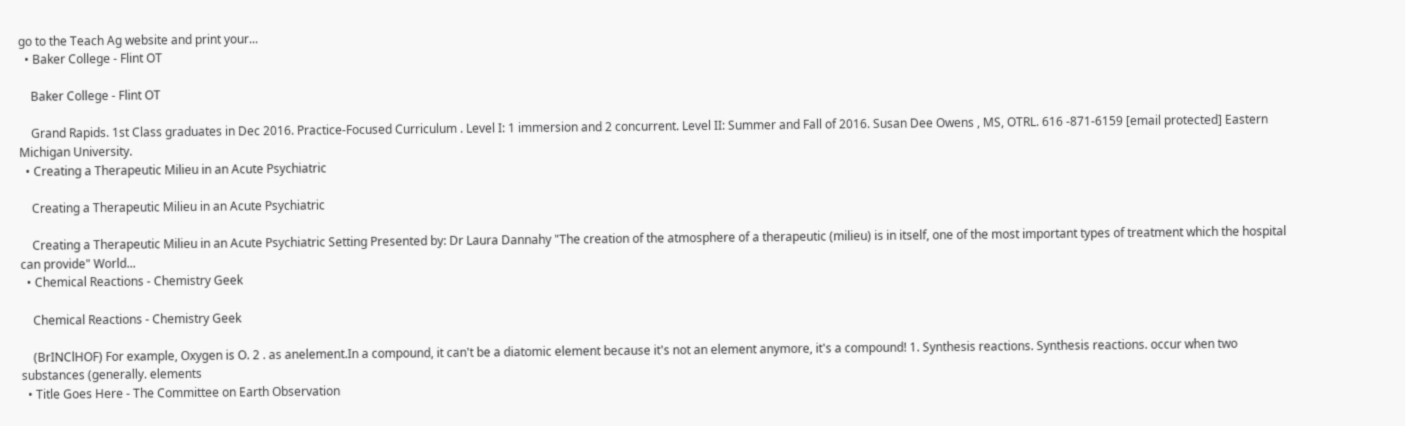go to the Teach Ag website and print your...
  • Baker College - Flint OT

    Baker College - Flint OT

    Grand Rapids. 1st Class graduates in Dec 2016. Practice-Focused Curriculum . Level I: 1 immersion and 2 concurrent. Level II: Summer and Fall of 2016. Susan Dee Owens , MS, OTRL. 616 -871-6159 [email protected] Eastern Michigan University.
  • Creating a Therapeutic Milieu in an Acute Psychiatric

    Creating a Therapeutic Milieu in an Acute Psychiatric

    Creating a Therapeutic Milieu in an Acute Psychiatric Setting Presented by: Dr Laura Dannahy "The creation of the atmosphere of a therapeutic (milieu) is in itself, one of the most important types of treatment which the hospital can provide" World...
  • Chemical Reactions - Chemistry Geek

    Chemical Reactions - Chemistry Geek

    (BrINClHOF) For example, Oxygen is O. 2 . as anelement.In a compound, it can't be a diatomic element because it's not an element anymore, it's a compound! 1. Synthesis reactions. Synthesis reactions. occur when two substances (generally. elements
  • Title Goes Here - The Committee on Earth Observation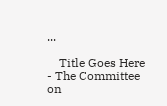...

    Title Goes Here - The Committee on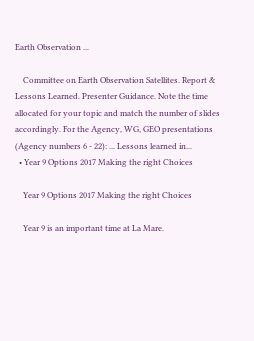Earth Observation ...

    Committee on Earth Observation Satellites. Report & Lessons Learned. Presenter Guidance. Note the time allocated for your topic and match the number of slides accordingly. For the Agency, WG, GEO presentations (Agency numbers 6 - 22): ... Lessons learned in...
  • Year 9 Options 2017 Making the right Choices

    Year 9 Options 2017 Making the right Choices

    Year 9 is an important time at La Mare.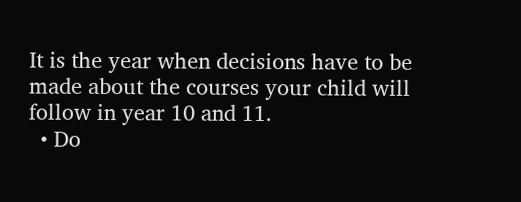It is the year when decisions have to be made about the courses your child will follow in year 10 and 11.
  • Do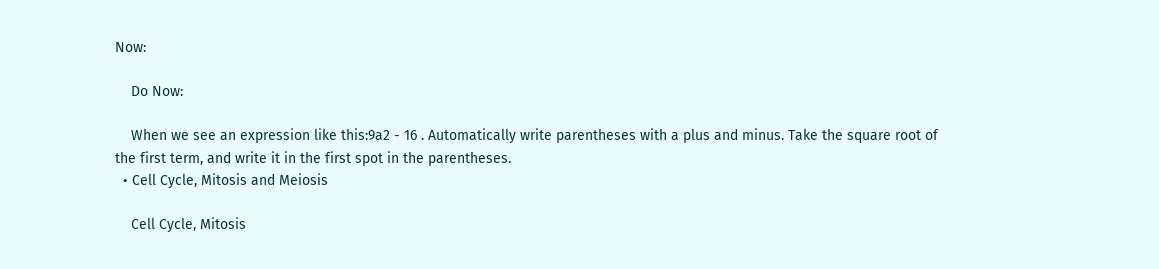Now:

    Do Now:

    When we see an expression like this:9a2 - 16 . Automatically write parentheses with a plus and minus. Take the square root of the first term, and write it in the first spot in the parentheses.
  • Cell Cycle, Mitosis and Meiosis

    Cell Cycle, Mitosis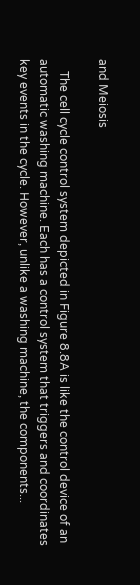and Meiosis

    The cell cycle control system depicted in Figure 8.8A is like the control device of an automatic washing machine. Each has a control system that triggers and coordinates key events in the cycle. However, unlike a washing machine, the components...